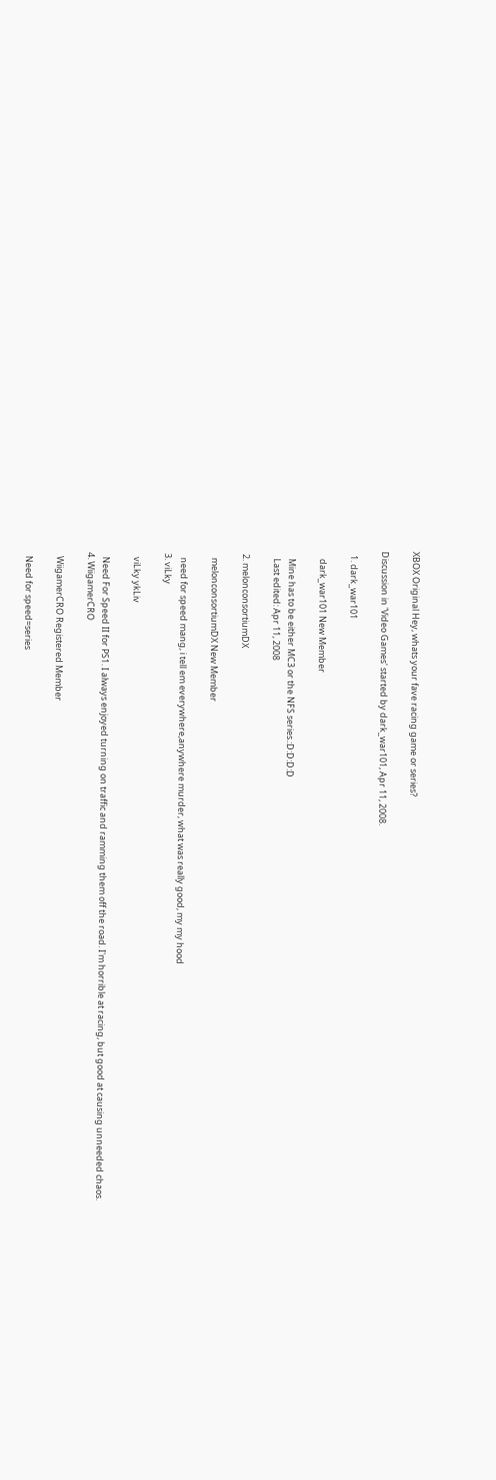XBOX Original Hey, whats your fave racing game or series?

Discussion in 'Video Games' started by dark_war101, Apr 11, 2008.

  1. dark_war101

    dark_war101 New Member

    Mine has to be either MC3 or the NFS series.:D:D:D:D
    Last edited: Apr 11, 2008

  2. melonconsortiumDX

    melonconsortiumDX New Member

    need for speed mang, i tell em everywhere,anywhere murder, what was really good, my my hood
  3. viLky

    viLky ykLiv

    Need For Speed II for PS1. I always enjoyed turning on traffic and ramming them off the road. I'm horrible at racing, but good at causing unneeded chaos.
  4. WiigamerCRO

    WiigamerCRO Registered Member

    Need for speed=series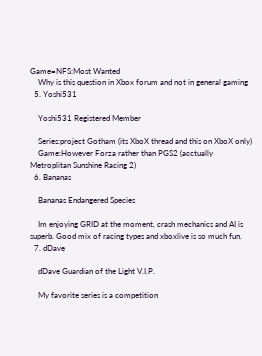Game=NFS:Most Wanted
    Why is this question in Xbox forum and not in general gaming
  5. Yoshi531

    Yoshi531 Registered Member

    Series:project Gotham (its XboX thread and this on XboX only)
    Game:However Forza rather than PGS2 (acctually Metroplitan Sunshine Racing 2)
  6. Bananas

    Bananas Endangered Species

    Im enjoying GRID at the moment, crash mechanics and AI is superb. Good mix of racing types and xboxlive is so much fun.
  7. dDave

    dDave Guardian of the Light V.I.P.

    My favorite series is a competition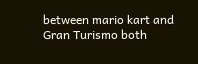between mario kart and Gran Turismo both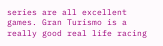series are all excellent games. Gran Turismo is a really good real life racing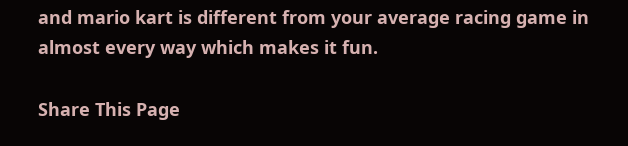and mario kart is different from your average racing game in almost every way which makes it fun.

Share This Page